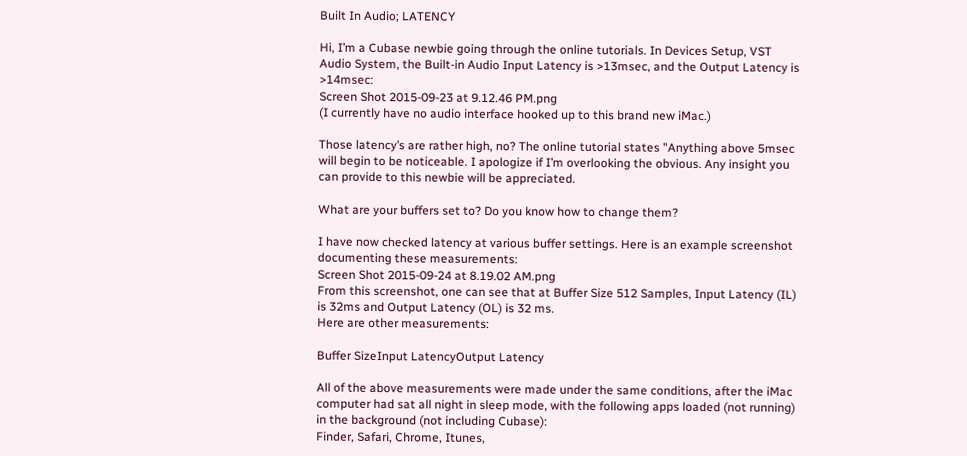Built In Audio; LATENCY

Hi, I’m a Cubase newbie going through the online tutorials. In Devices Setup, VST Audio System, the Built-in Audio Input Latency is >13msec, and the Output Latency is >14msec:
Screen Shot 2015-09-23 at 9.12.46 PM.png
(I currently have no audio interface hooked up to this brand new iMac.)

Those latency’s are rather high, no? The online tutorial states "Anything above 5msec will begin to be noticeable. I apologize if I’m overlooking the obvious. Any insight you can provide to this newbie will be appreciated.

What are your buffers set to? Do you know how to change them?

I have now checked latency at various buffer settings. Here is an example screenshot documenting these measurements:
Screen Shot 2015-09-24 at 8.19.02 AM.png
From this screenshot, one can see that at Buffer Size 512 Samples, Input Latency (IL) is 32ms and Output Latency (OL) is 32 ms.
Here are other measurements:

Buffer SizeInput LatencyOutput Latency

All of the above measurements were made under the same conditions, after the iMac computer had sat all night in sleep mode, with the following apps loaded (not running) in the background (not including Cubase):
Finder, Safari, Chrome, Itunes,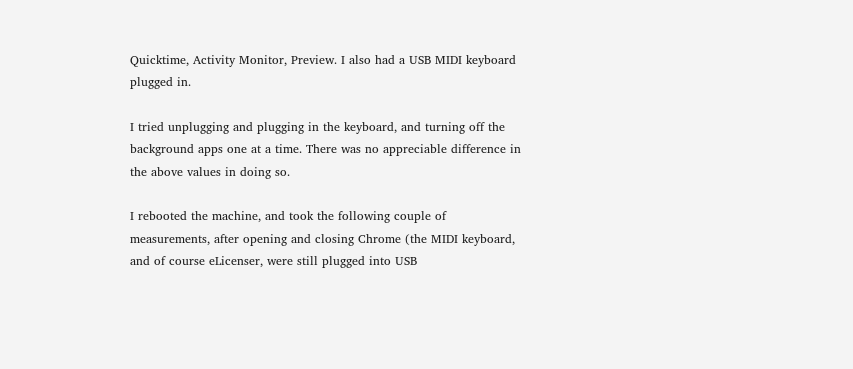Quicktime, Activity Monitor, Preview. I also had a USB MIDI keyboard plugged in.

I tried unplugging and plugging in the keyboard, and turning off the background apps one at a time. There was no appreciable difference in the above values in doing so.

I rebooted the machine, and took the following couple of measurements, after opening and closing Chrome (the MIDI keyboard, and of course eLicenser, were still plugged into USB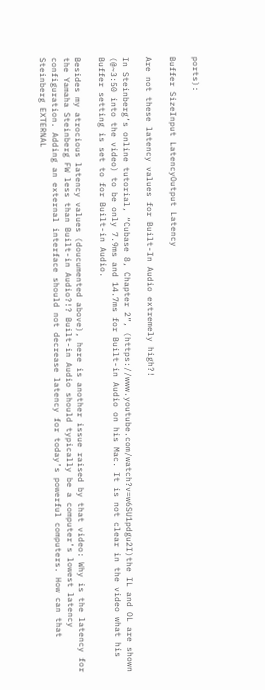ports):

Buffer SizeInput LatencyOutput Latency

Are not these latency values for Built-In Audio extremely high?!

In Steinberg’s online tutorial, “Cubase 8, Chapter 2”, (https://www.youtube.com/watch?v=w6SU1pdgu2I)the IL and OL are shown (@~3:50 into the video) to be only 7.9ms and 14.7ms for Built-in Audio on his Mac. It is not clear in the video what his Buffer setting is set to for Built-in Audio.

Besides my atrocious latency values (doucumented above), here is another issue raised by that video: Why is the latency for the Yamaha Steinberg FW less than Built-in Audio?!? Built-in Audio should typically be a computer’s lowest latency configuration. Adding an external interface should not decrease latency for today’s powerful computers. How can that Steinberg EXTERNAL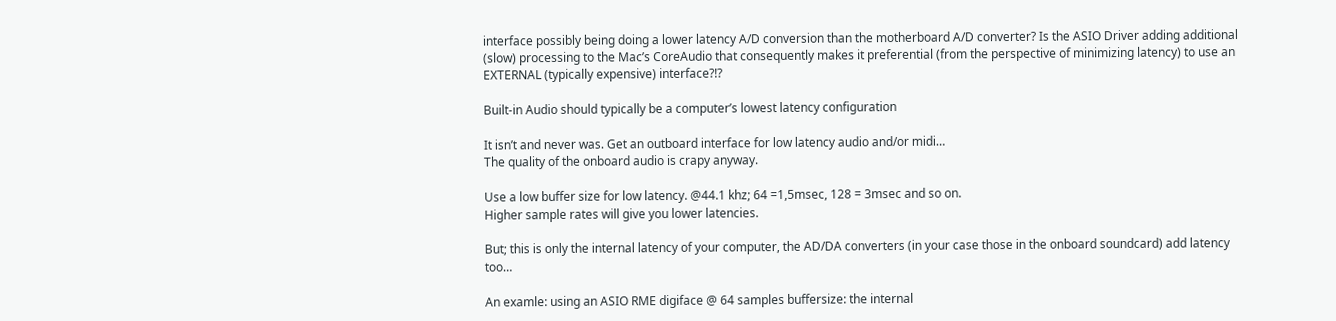interface possibly being doing a lower latency A/D conversion than the motherboard A/D converter? Is the ASIO Driver adding additional (slow) processing to the Mac’s CoreAudio that consequently makes it preferential (from the perspective of minimizing latency) to use an EXTERNAL (typically expensive) interface?!?

Built-in Audio should typically be a computer’s lowest latency configuration

It isn’t and never was. Get an outboard interface for low latency audio and/or midi…
The quality of the onboard audio is crapy anyway.

Use a low buffer size for low latency. @44.1 khz; 64 =1,5msec, 128 = 3msec and so on.
Higher sample rates will give you lower latencies.

But; this is only the internal latency of your computer, the AD/DA converters (in your case those in the onboard soundcard) add latency too…

An examle: using an ASIO RME digiface @ 64 samples buffersize: the internal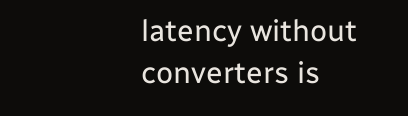latency without converters is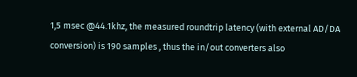1,5 msec @44.1khz, the measured roundtrip latency (with external AD/DA conversion) is 190 samples , thus the in/out converters also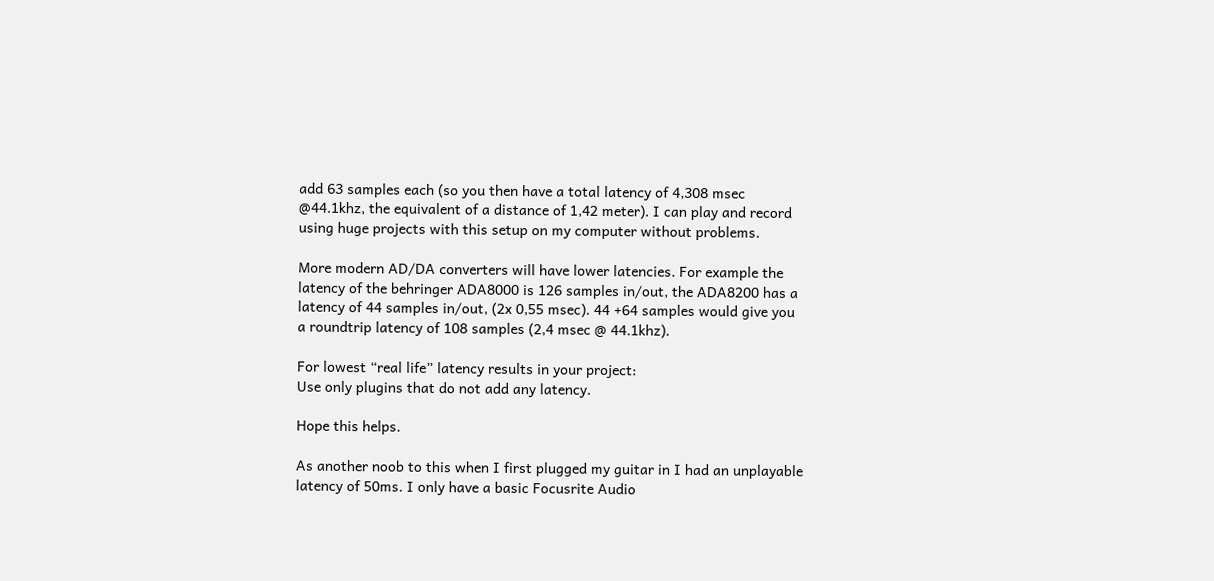add 63 samples each (so you then have a total latency of 4,308 msec @44.1khz, the equivalent of a distance of 1,42 meter). I can play and record using huge projects with this setup on my computer without problems.

More modern AD/DA converters will have lower latencies. For example the latency of the behringer ADA8000 is 126 samples in/out, the ADA8200 has a latency of 44 samples in/out, (2x 0,55 msec). 44 +64 samples would give you a roundtrip latency of 108 samples (2,4 msec @ 44.1khz).

For lowest “real life” latency results in your project:
Use only plugins that do not add any latency.

Hope this helps.

As another noob to this when I first plugged my guitar in I had an unplayable latency of 50ms. I only have a basic Focusrite Audio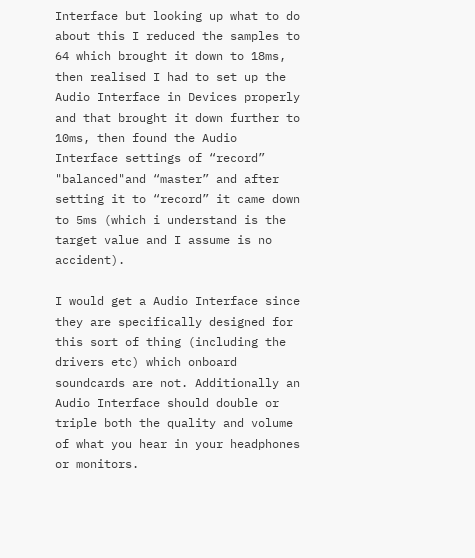Interface but looking up what to do about this I reduced the samples to 64 which brought it down to 18ms, then realised I had to set up the Audio Interface in Devices properly and that brought it down further to 10ms, then found the Audio Interface settings of “record” "balanced"and “master” and after setting it to “record” it came down to 5ms (which i understand is the target value and I assume is no accident).

I would get a Audio Interface since they are specifically designed for this sort of thing (including the drivers etc) which onboard soundcards are not. Additionally an Audio Interface should double or triple both the quality and volume of what you hear in your headphones or monitors.